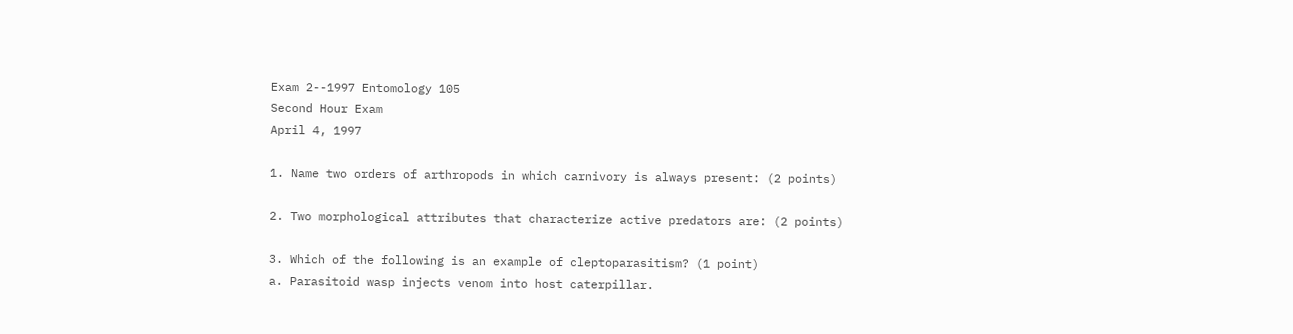Exam 2--1997 Entomology 105
Second Hour Exam
April 4, 1997

1. Name two orders of arthropods in which carnivory is always present: (2 points)

2. Two morphological attributes that characterize active predators are: (2 points)

3. Which of the following is an example of cleptoparasitism? (1 point)
a. Parasitoid wasp injects venom into host caterpillar.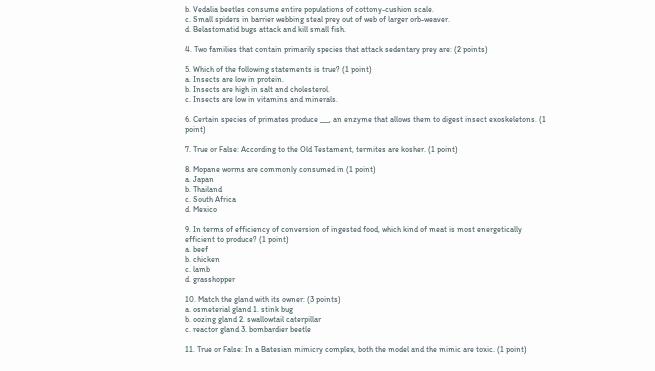b. Vedalia beetles consume entire populations of cottony-cushion scale.
c. Small spiders in barrier webbing steal prey out of web of larger orb-weaver.
d. Belastomatid bugs attack and kill small fish.

4. Two families that contain primarily species that attack sedentary prey are: (2 points)

5. Which of the following statements is true? (1 point)
a. Insects are low in protein.
b. Insects are high in salt and cholesterol.
c. Insects are low in vitamins and minerals.

6. Certain species of primates produce ___, an enzyme that allows them to digest insect exoskeletons. (1 point)

7. True or False: According to the Old Testament, termites are kosher. (1 point)

8. Mopane worms are commonly consumed in (1 point)
a. Japan
b. Thailand
c. South Africa
d. Mexico

9. In terms of efficiency of conversion of ingested food, which kind of meat is most energetically efficient to produce? (1 point)
a. beef
b. chicken
c. lamb
d. grasshopper

10. Match the gland with its owner: (3 points)
a. osmeterial gland 1. stink bug
b. oozing gland 2. swallowtail caterpillar
c. reactor gland 3. bombardier beetle

11. True or False: In a Batesian mimicry complex, both the model and the mimic are toxic. (1 point)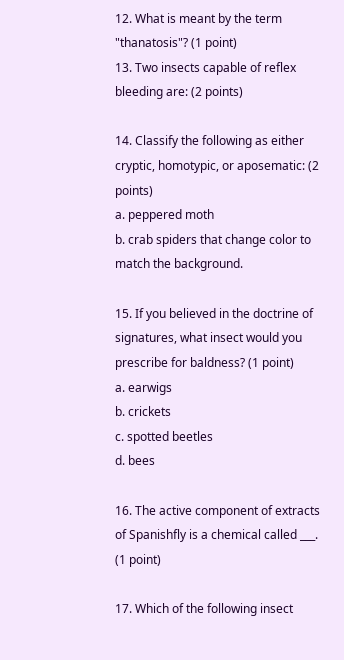12. What is meant by the term "thanatosis"? (1 point)
13. Two insects capable of reflex bleeding are: (2 points)

14. Classify the following as either cryptic, homotypic, or aposematic: (2 points)
a. peppered moth
b. crab spiders that change color to match the background.

15. If you believed in the doctrine of signatures, what insect would you prescribe for baldness? (1 point)
a. earwigs
b. crickets
c. spotted beetles
d. bees

16. The active component of extracts of Spanishfly is a chemical called ___.
(1 point)

17. Which of the following insect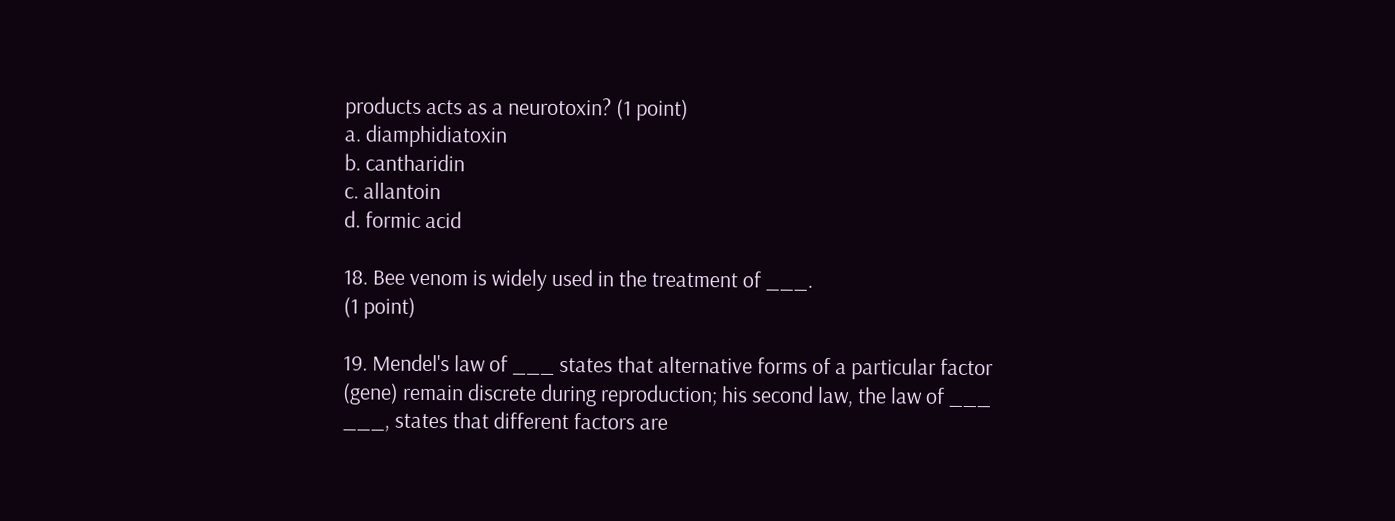products acts as a neurotoxin? (1 point)
a. diamphidiatoxin
b. cantharidin
c. allantoin
d. formic acid

18. Bee venom is widely used in the treatment of ___.
(1 point)

19. Mendel's law of ___ states that alternative forms of a particular factor (gene) remain discrete during reproduction; his second law, the law of ___ ___, states that different factors are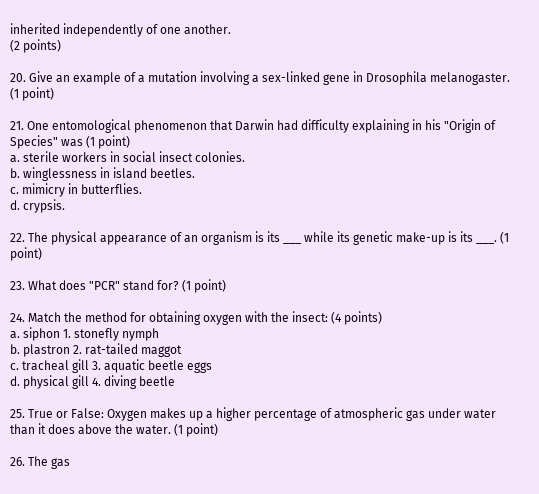inherited independently of one another.
(2 points)

20. Give an example of a mutation involving a sex-linked gene in Drosophila melanogaster. (1 point)

21. One entomological phenomenon that Darwin had difficulty explaining in his "Origin of Species" was (1 point)
a. sterile workers in social insect colonies.
b. winglessness in island beetles.
c. mimicry in butterflies.
d. crypsis.

22. The physical appearance of an organism is its ___ while its genetic make-up is its ___. (1 point)

23. What does "PCR" stand for? (1 point)

24. Match the method for obtaining oxygen with the insect: (4 points)
a. siphon 1. stonefly nymph
b. plastron 2. rat-tailed maggot
c. tracheal gill 3. aquatic beetle eggs
d. physical gill 4. diving beetle

25. True or False: Oxygen makes up a higher percentage of atmospheric gas under water than it does above the water. (1 point)

26. The gas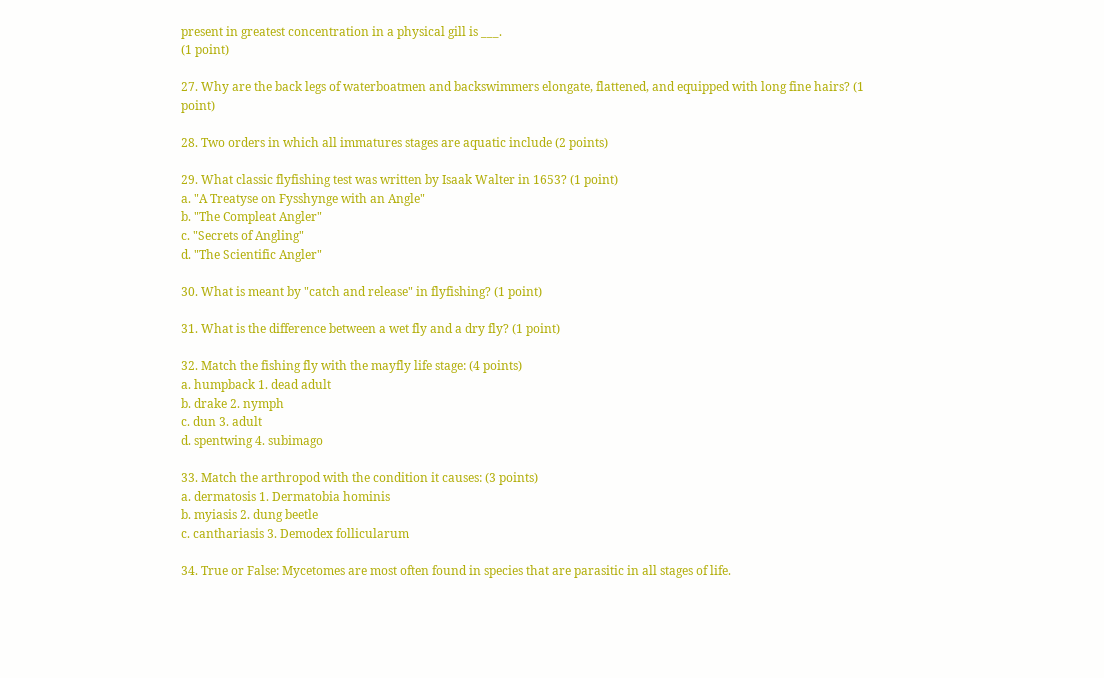present in greatest concentration in a physical gill is ___.
(1 point)

27. Why are the back legs of waterboatmen and backswimmers elongate, flattened, and equipped with long fine hairs? (1 point)

28. Two orders in which all immatures stages are aquatic include (2 points)

29. What classic flyfishing test was written by Isaak Walter in 1653? (1 point)
a. "A Treatyse on Fysshynge with an Angle"
b. "The Compleat Angler"
c. "Secrets of Angling"
d. "The Scientific Angler"

30. What is meant by "catch and release" in flyfishing? (1 point)

31. What is the difference between a wet fly and a dry fly? (1 point)

32. Match the fishing fly with the mayfly life stage: (4 points)
a. humpback 1. dead adult
b. drake 2. nymph
c. dun 3. adult
d. spentwing 4. subimago

33. Match the arthropod with the condition it causes: (3 points)
a. dermatosis 1. Dermatobia hominis
b. myiasis 2. dung beetle
c. canthariasis 3. Demodex follicularum

34. True or False: Mycetomes are most often found in species that are parasitic in all stages of life.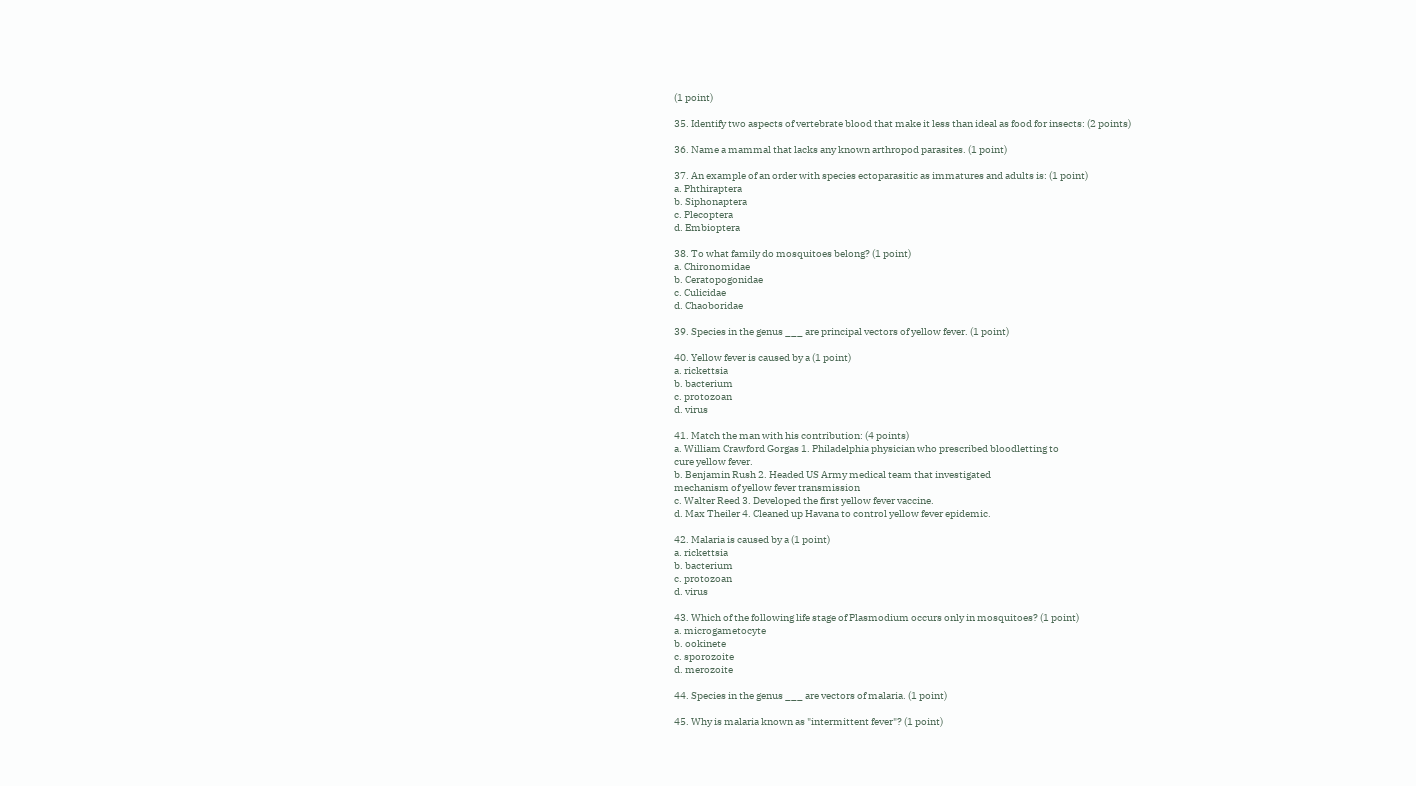(1 point)

35. Identify two aspects of vertebrate blood that make it less than ideal as food for insects: (2 points)

36. Name a mammal that lacks any known arthropod parasites. (1 point)

37. An example of an order with species ectoparasitic as immatures and adults is: (1 point)
a. Phthiraptera
b. Siphonaptera
c. Plecoptera
d. Embioptera

38. To what family do mosquitoes belong? (1 point)
a. Chironomidae
b. Ceratopogonidae
c. Culicidae
d. Chaoboridae

39. Species in the genus ___ are principal vectors of yellow fever. (1 point)

40. Yellow fever is caused by a (1 point)
a. rickettsia
b. bacterium
c. protozoan
d. virus

41. Match the man with his contribution: (4 points)
a. William Crawford Gorgas 1. Philadelphia physician who prescribed bloodletting to
cure yellow fever.
b. Benjamin Rush 2. Headed US Army medical team that investigated
mechanism of yellow fever transmission
c. Walter Reed 3. Developed the first yellow fever vaccine.
d. Max Theiler 4. Cleaned up Havana to control yellow fever epidemic.

42. Malaria is caused by a (1 point)
a. rickettsia
b. bacterium
c. protozoan
d. virus

43. Which of the following life stage of Plasmodium occurs only in mosquitoes? (1 point)
a. microgametocyte
b. ookinete
c. sporozoite
d. merozoite

44. Species in the genus ___ are vectors of malaria. (1 point)

45. Why is malaria known as "intermittent fever"? (1 point)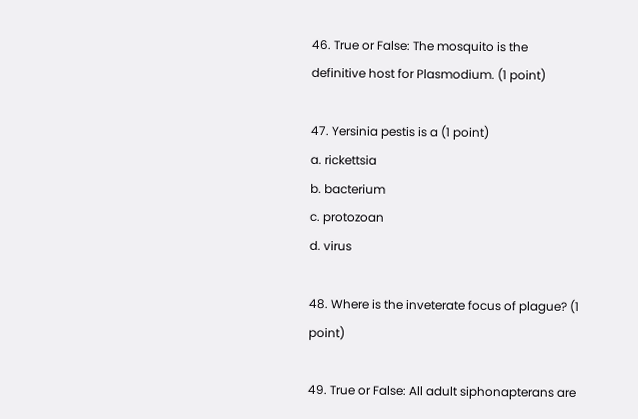46. True or False: The mosquito is the definitive host for Plasmodium. (1 point)

47. Yersinia pestis is a (1 point)
a. rickettsia
b. bacterium
c. protozoan
d. virus

48. Where is the inveterate focus of plague? (1 point)

49. True or False: All adult siphonapterans are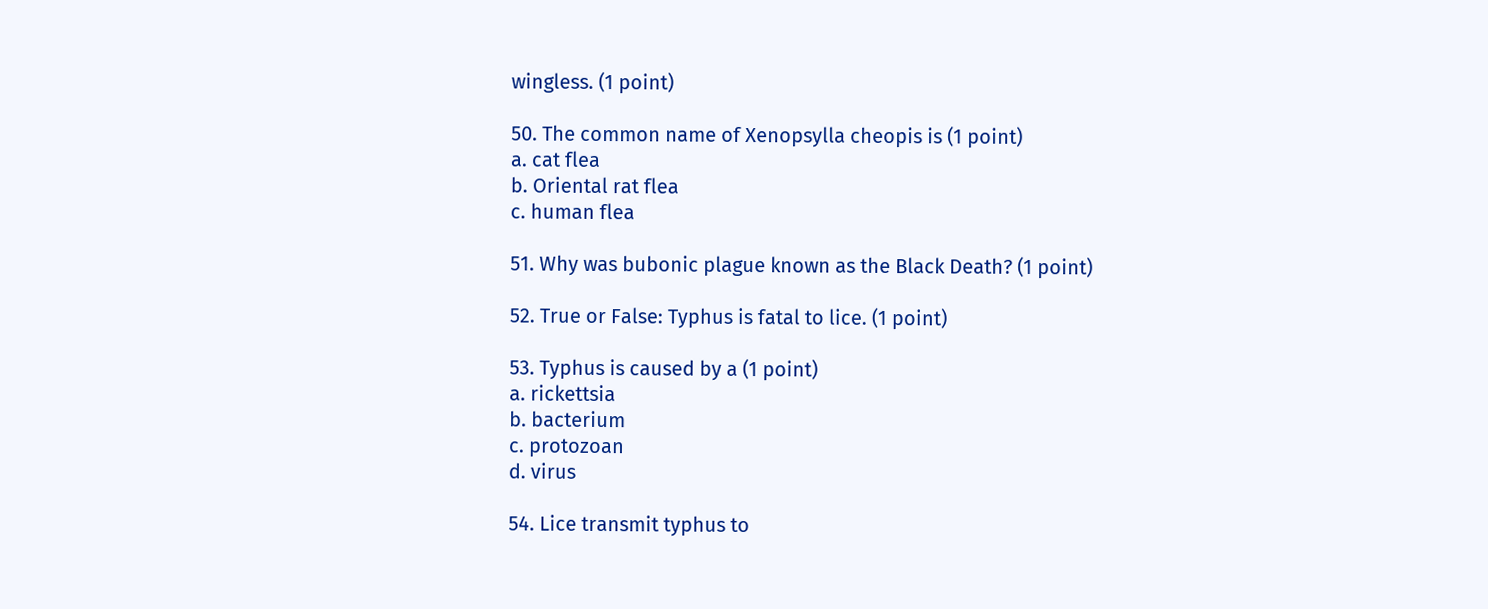wingless. (1 point)

50. The common name of Xenopsylla cheopis is (1 point)
a. cat flea
b. Oriental rat flea
c. human flea

51. Why was bubonic plague known as the Black Death? (1 point)

52. True or False: Typhus is fatal to lice. (1 point)

53. Typhus is caused by a (1 point)
a. rickettsia
b. bacterium
c. protozoan
d. virus

54. Lice transmit typhus to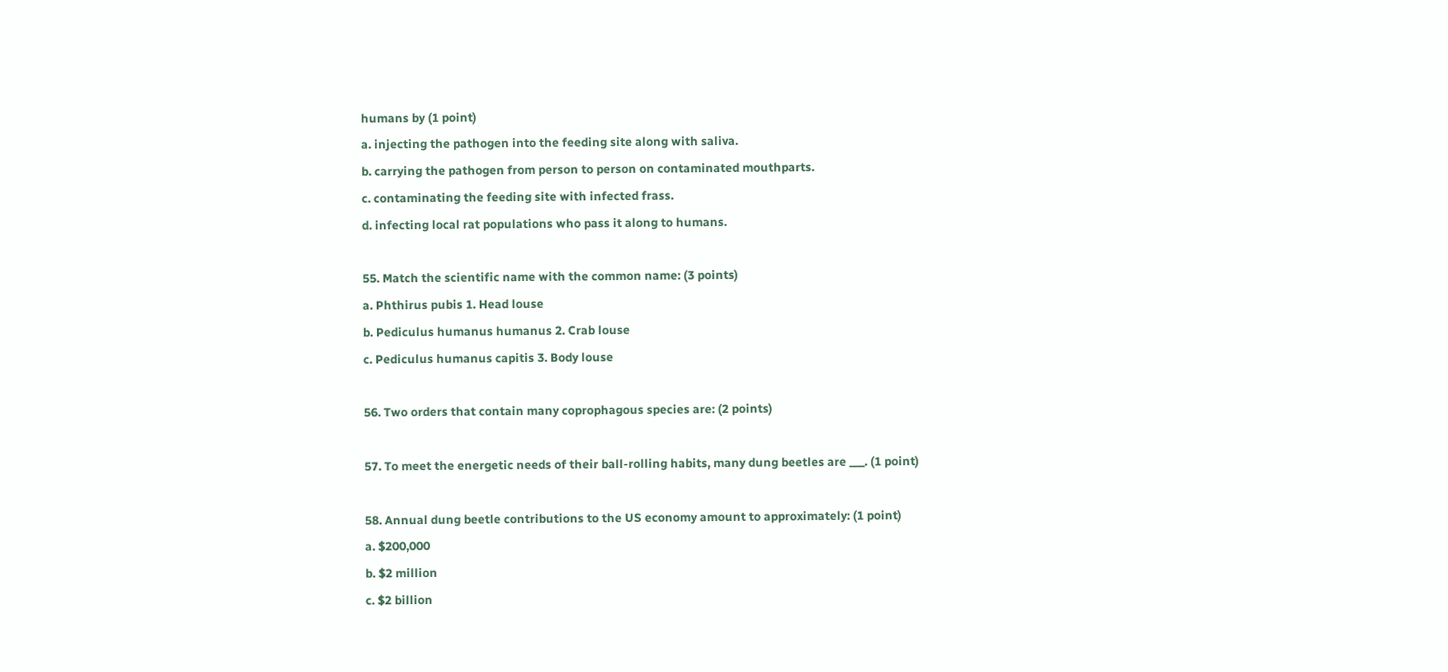humans by (1 point)
a. injecting the pathogen into the feeding site along with saliva.
b. carrying the pathogen from person to person on contaminated mouthparts.
c. contaminating the feeding site with infected frass.
d. infecting local rat populations who pass it along to humans.

55. Match the scientific name with the common name: (3 points)
a. Phthirus pubis 1. Head louse
b. Pediculus humanus humanus 2. Crab louse
c. Pediculus humanus capitis 3. Body louse

56. Two orders that contain many coprophagous species are: (2 points)

57. To meet the energetic needs of their ball-rolling habits, many dung beetles are ___. (1 point)

58. Annual dung beetle contributions to the US economy amount to approximately: (1 point)
a. $200,000
b. $2 million
c. $2 billion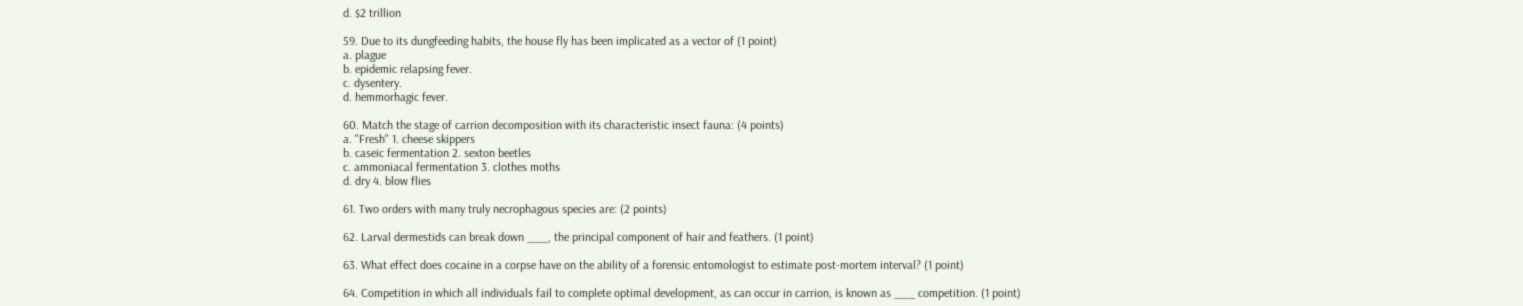d. $2 trillion

59. Due to its dungfeeding habits, the house fly has been implicated as a vector of (1 point)
a. plague
b. epidemic relapsing fever.
c. dysentery.
d. hemmorhagic fever.

60. Match the stage of carrion decomposition with its characteristic insect fauna: (4 points)
a. "Fresh" 1. cheese skippers
b. caseic fermentation 2. sexton beetles
c. ammoniacal fermentation 3. clothes moths
d. dry 4. blow flies

61. Two orders with many truly necrophagous species are: (2 points)

62. Larval dermestids can break down ___, the principal component of hair and feathers. (1 point)

63. What effect does cocaine in a corpse have on the ability of a forensic entomologist to estimate post-mortem interval? (1 point)

64. Competition in which all individuals fail to complete optimal development, as can occur in carrion, is known as ___ competition. (1 point)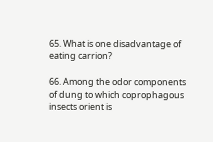65. What is one disadvantage of eating carrion?

66. Among the odor components of dung to which coprophagous insects orient is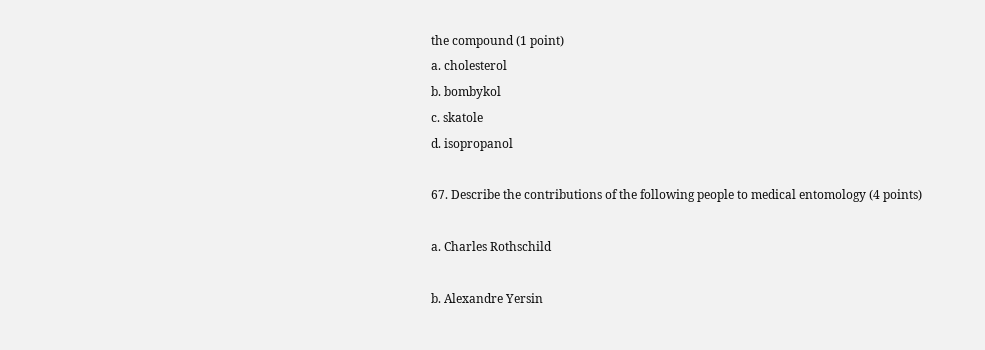the compound (1 point)
a. cholesterol
b. bombykol
c. skatole
d. isopropanol

67. Describe the contributions of the following people to medical entomology (4 points)

a. Charles Rothschild

b. Alexandre Yersin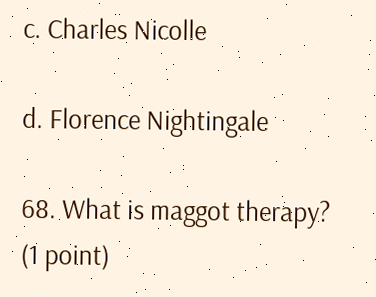c. Charles Nicolle

d. Florence Nightingale

68. What is maggot therapy? (1 point)